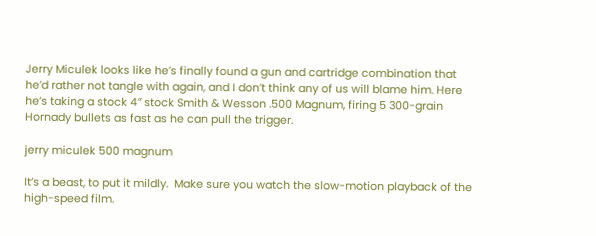Jerry Miculek looks like he’s finally found a gun and cartridge combination that he’d rather not tangle with again, and I don’t think any of us will blame him. Here he’s taking a stock 4″ stock Smith & Wesson .500 Magnum, firing 5 300-grain Hornady bullets as fast as he can pull the trigger.

jerry miculek 500 magnum

It’s a beast, to put it mildly.  Make sure you watch the slow-motion playback of the high-speed film.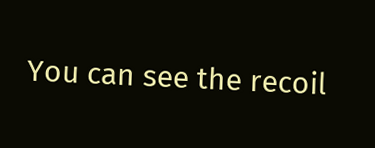You can see the recoil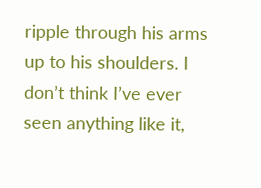ripple through his arms up to his shoulders. I don’t think I’ve ever seen anything like it,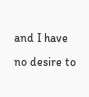and I have no desire to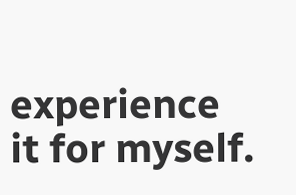experience it for myself.